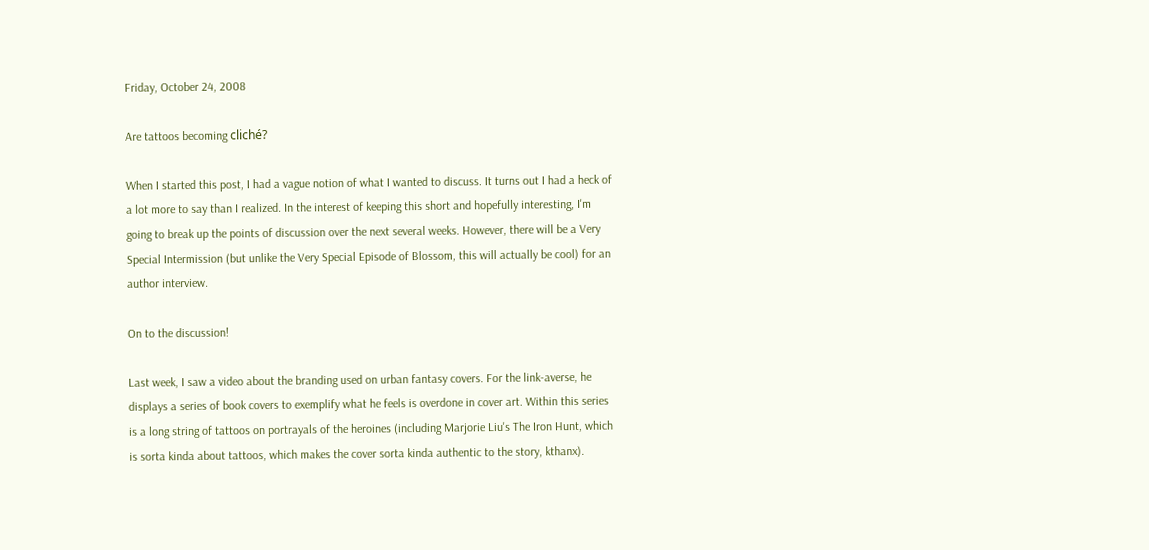Friday, October 24, 2008

Are tattoos becoming cliché?

When I started this post, I had a vague notion of what I wanted to discuss. It turns out I had a heck of a lot more to say than I realized. In the interest of keeping this short and hopefully interesting, I'm going to break up the points of discussion over the next several weeks. However, there will be a Very Special Intermission (but unlike the Very Special Episode of Blossom, this will actually be cool) for an author interview.

On to the discussion!

Last week, I saw a video about the branding used on urban fantasy covers. For the link-averse, he displays a series of book covers to exemplify what he feels is overdone in cover art. Within this series is a long string of tattoos on portrayals of the heroines (including Marjorie Liu's The Iron Hunt, which is sorta kinda about tattoos, which makes the cover sorta kinda authentic to the story, kthanx).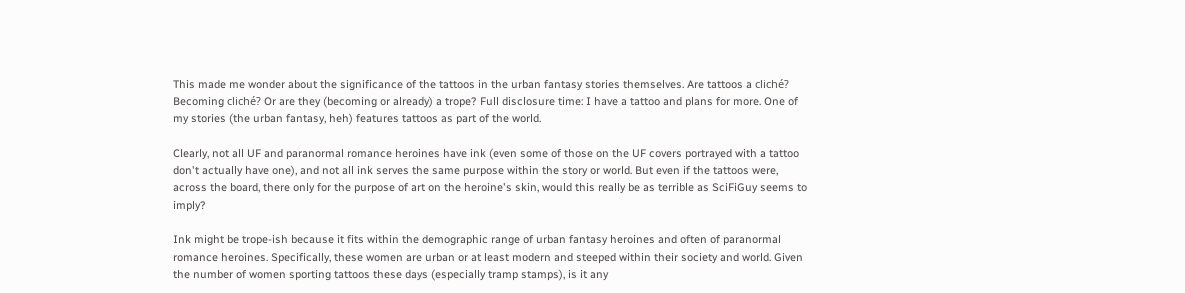This made me wonder about the significance of the tattoos in the urban fantasy stories themselves. Are tattoos a cliché? Becoming cliché? Or are they (becoming or already) a trope? Full disclosure time: I have a tattoo and plans for more. One of my stories (the urban fantasy, heh) features tattoos as part of the world.

Clearly, not all UF and paranormal romance heroines have ink (even some of those on the UF covers portrayed with a tattoo don't actually have one), and not all ink serves the same purpose within the story or world. But even if the tattoos were, across the board, there only for the purpose of art on the heroine's skin, would this really be as terrible as SciFiGuy seems to imply?

Ink might be trope-ish because it fits within the demographic range of urban fantasy heroines and often of paranormal romance heroines. Specifically, these women are urban or at least modern and steeped within their society and world. Given the number of women sporting tattoos these days (especially tramp stamps), is it any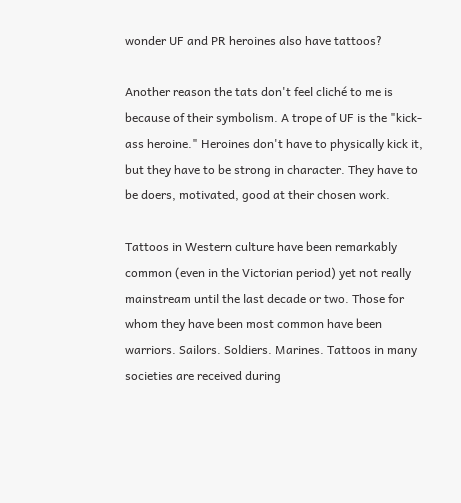wonder UF and PR heroines also have tattoos?

Another reason the tats don't feel cliché to me is because of their symbolism. A trope of UF is the "kick-ass heroine." Heroines don't have to physically kick it, but they have to be strong in character. They have to be doers, motivated, good at their chosen work.

Tattoos in Western culture have been remarkably common (even in the Victorian period) yet not really mainstream until the last decade or two. Those for whom they have been most common have been warriors. Sailors. Soldiers. Marines. Tattoos in many societies are received during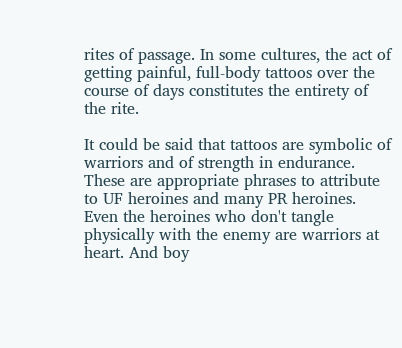rites of passage. In some cultures, the act of getting painful, full-body tattoos over the course of days constitutes the entirety of the rite.

It could be said that tattoos are symbolic of warriors and of strength in endurance. These are appropriate phrases to attribute to UF heroines and many PR heroines. Even the heroines who don't tangle physically with the enemy are warriors at heart. And boy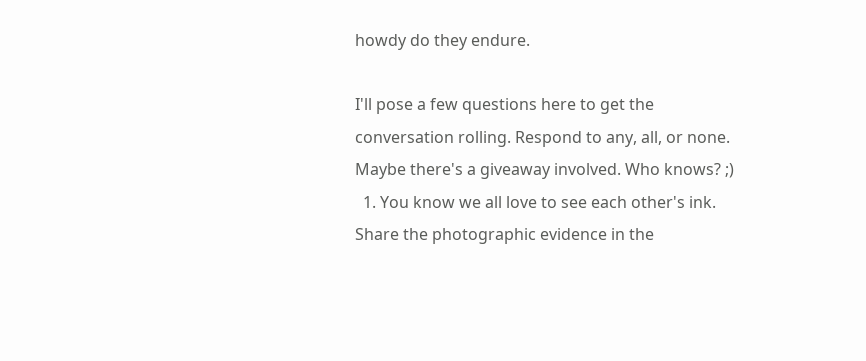howdy do they endure.

I'll pose a few questions here to get the conversation rolling. Respond to any, all, or none. Maybe there's a giveaway involved. Who knows? ;)
  1. You know we all love to see each other's ink. Share the photographic evidence in the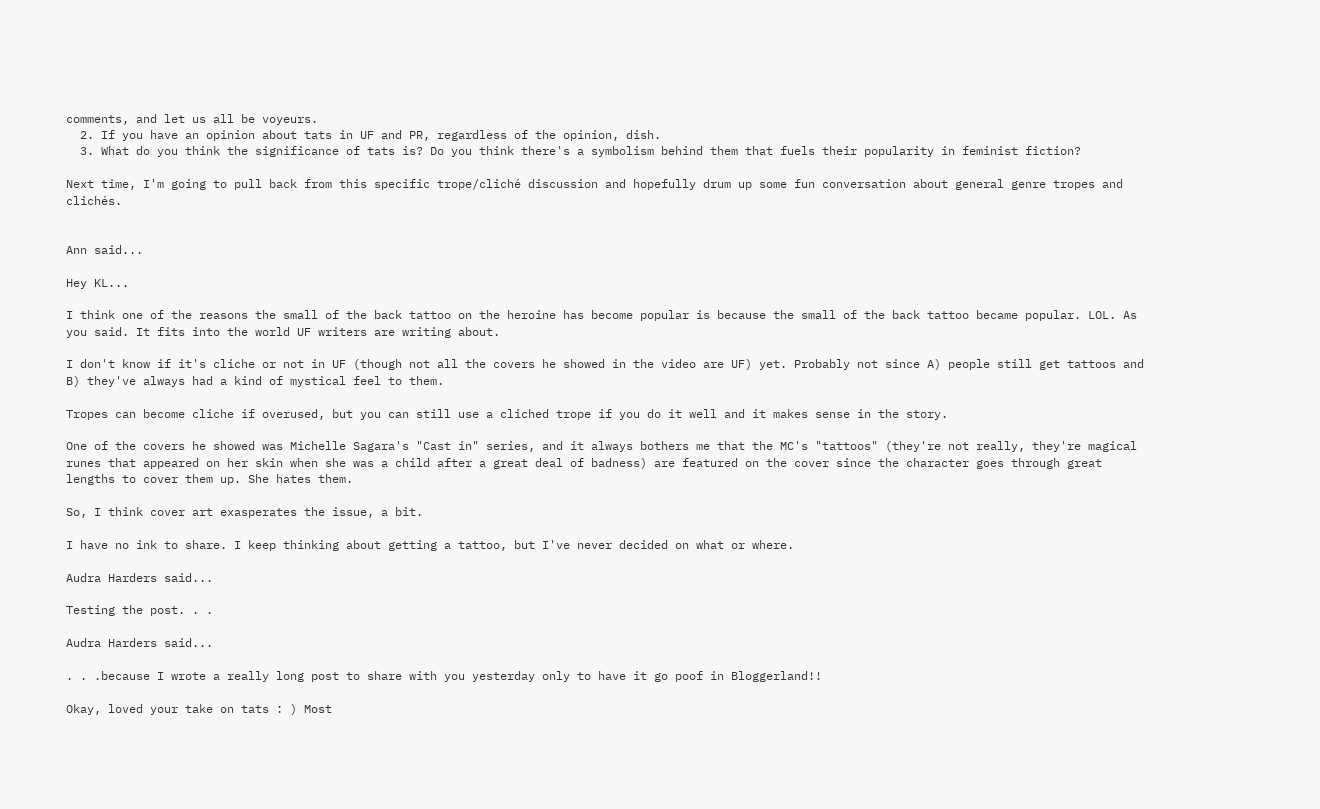comments, and let us all be voyeurs.
  2. If you have an opinion about tats in UF and PR, regardless of the opinion, dish.
  3. What do you think the significance of tats is? Do you think there's a symbolism behind them that fuels their popularity in feminist fiction?

Next time, I'm going to pull back from this specific trope/cliché discussion and hopefully drum up some fun conversation about general genre tropes and clichés.


Ann said...

Hey KL...

I think one of the reasons the small of the back tattoo on the heroine has become popular is because the small of the back tattoo became popular. LOL. As you said. It fits into the world UF writers are writing about.

I don't know if it's cliche or not in UF (though not all the covers he showed in the video are UF) yet. Probably not since A) people still get tattoos and B) they've always had a kind of mystical feel to them.

Tropes can become cliche if overused, but you can still use a cliched trope if you do it well and it makes sense in the story.

One of the covers he showed was Michelle Sagara's "Cast in" series, and it always bothers me that the MC's "tattoos" (they're not really, they're magical runes that appeared on her skin when she was a child after a great deal of badness) are featured on the cover since the character goes through great lengths to cover them up. She hates them.

So, I think cover art exasperates the issue, a bit.

I have no ink to share. I keep thinking about getting a tattoo, but I've never decided on what or where.

Audra Harders said...

Testing the post. . .

Audra Harders said...

. . .because I wrote a really long post to share with you yesterday only to have it go poof in Bloggerland!!

Okay, loved your take on tats : ) Most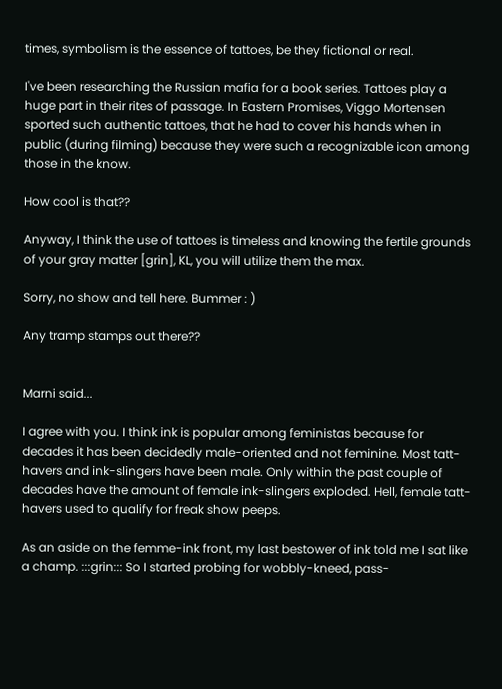times, symbolism is the essence of tattoes, be they fictional or real.

I've been researching the Russian mafia for a book series. Tattoes play a huge part in their rites of passage. In Eastern Promises, Viggo Mortensen sported such authentic tattoes, that he had to cover his hands when in public (during filming) because they were such a recognizable icon among those in the know.

How cool is that??

Anyway, I think the use of tattoes is timeless and knowing the fertile grounds of your gray matter [grin], KL, you will utilize them the max.

Sorry, no show and tell here. Bummer : )

Any tramp stamps out there??


Marni said...

I agree with you. I think ink is popular among feministas because for decades it has been decidedly male-oriented and not feminine. Most tatt-havers and ink-slingers have been male. Only within the past couple of decades have the amount of female ink-slingers exploded. Hell, female tatt-havers used to qualify for freak show peeps.

As an aside on the femme-ink front, my last bestower of ink told me I sat like a champ. :::grin::: So I started probing for wobbly-kneed, pass-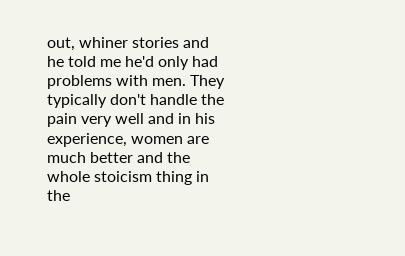out, whiner stories and he told me he'd only had problems with men. They typically don't handle the pain very well and in his experience, women are much better and the whole stoicism thing in the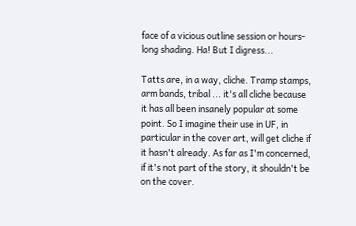face of a vicious outline session or hours-long shading. Ha! But I digress...

Tatts are, in a way, cliche. Tramp stamps, arm bands, tribal ... it's all cliche because it has all been insanely popular at some point. So I imagine their use in UF, in particular in the cover art, will get cliche if it hasn't already. As far as I'm concerned, if it's not part of the story, it shouldn't be on the cover.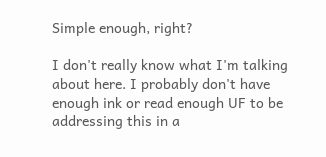Simple enough, right?

I don't really know what I'm talking about here. I probably don't have enough ink or read enough UF to be addressing this in a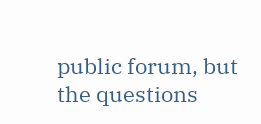public forum, but the questions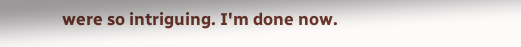were so intriguing. I'm done now.